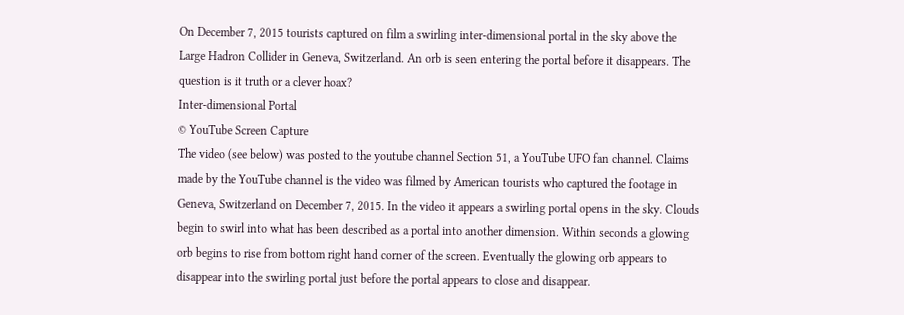On December 7, 2015 tourists captured on film a swirling inter-dimensional portal in the sky above the Large Hadron Collider in Geneva, Switzerland. An orb is seen entering the portal before it disappears. The question is it truth or a clever hoax?
Inter-dimensional Portal
© YouTube Screen Capture
The video (see below) was posted to the youtube channel Section 51, a YouTube UFO fan channel. Claims made by the YouTube channel is the video was filmed by American tourists who captured the footage in Geneva, Switzerland on December 7, 2015. In the video it appears a swirling portal opens in the sky. Clouds begin to swirl into what has been described as a portal into another dimension. Within seconds a glowing orb begins to rise from bottom right hand corner of the screen. Eventually the glowing orb appears to disappear into the swirling portal just before the portal appears to close and disappear.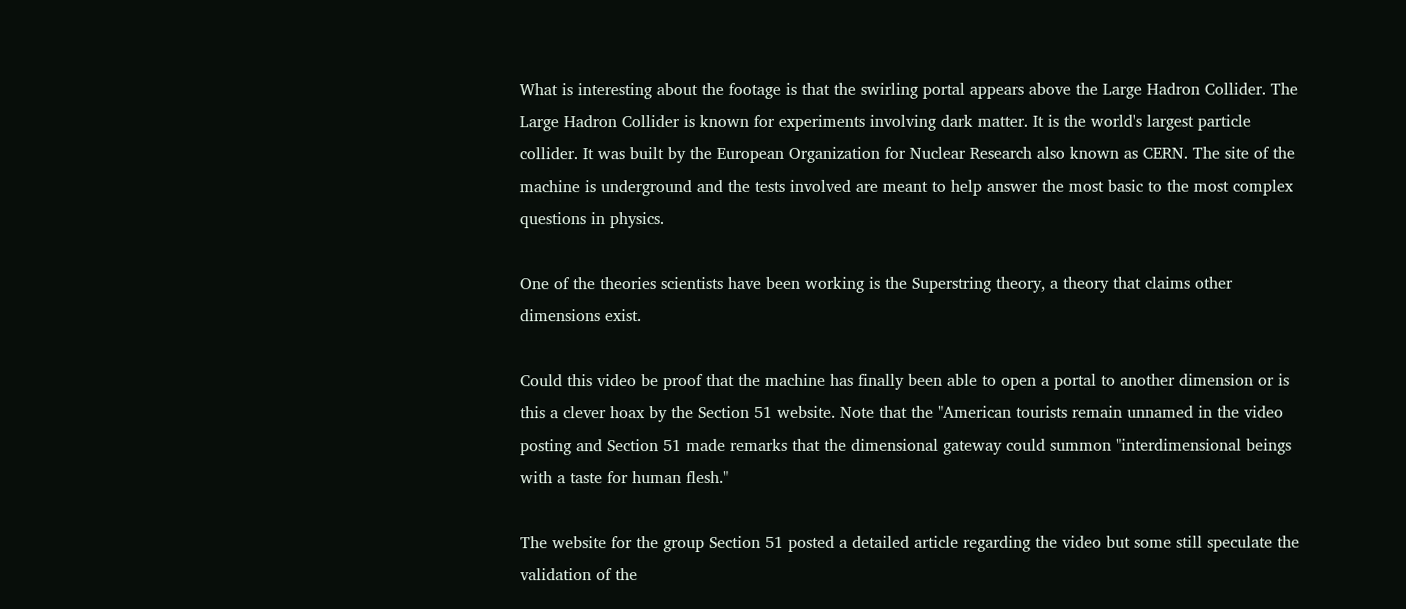What is interesting about the footage is that the swirling portal appears above the Large Hadron Collider. The Large Hadron Collider is known for experiments involving dark matter. It is the world's largest particle collider. It was built by the European Organization for Nuclear Research also known as CERN. The site of the machine is underground and the tests involved are meant to help answer the most basic to the most complex questions in physics.

One of the theories scientists have been working is the Superstring theory, a theory that claims other dimensions exist.

Could this video be proof that the machine has finally been able to open a portal to another dimension or is this a clever hoax by the Section 51 website. Note that the "American tourists remain unnamed in the video posting and Section 51 made remarks that the dimensional gateway could summon "interdimensional beings with a taste for human flesh."

The website for the group Section 51 posted a detailed article regarding the video but some still speculate the validation of the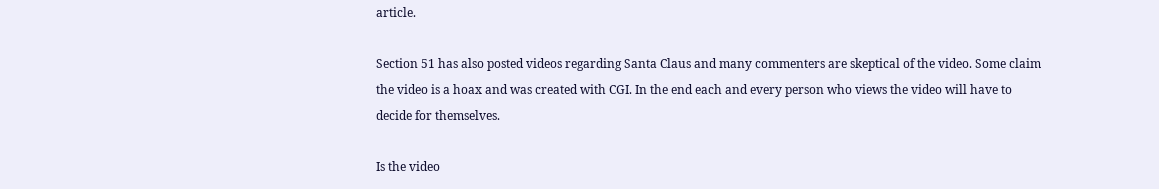article.

Section 51 has also posted videos regarding Santa Claus and many commenters are skeptical of the video. Some claim the video is a hoax and was created with CGI. In the end each and every person who views the video will have to decide for themselves.

Is the video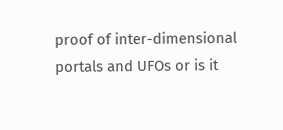proof of inter-dimensional portals and UFOs or is it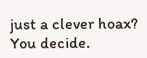just a clever hoax? You decide.